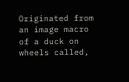Originated from an image macro of a duck on wheels called,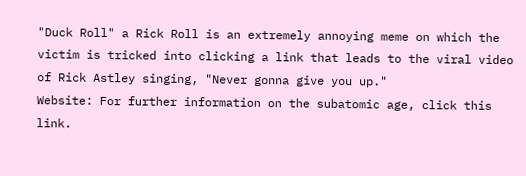"Duck Roll" a Rick Roll is an extremely annoying meme on which the victim is tricked into clicking a link that leads to the viral video of Rick Astley singing, "Never gonna give you up."
Website: For further information on the subatomic age, click this link.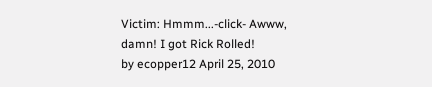Victim: Hmmm...-click- Awww, damn! I got Rick Rolled!
by ecopper12 April 25, 2010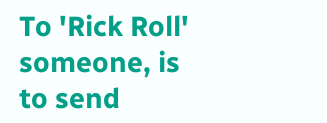To 'Rick Roll' someone, is to send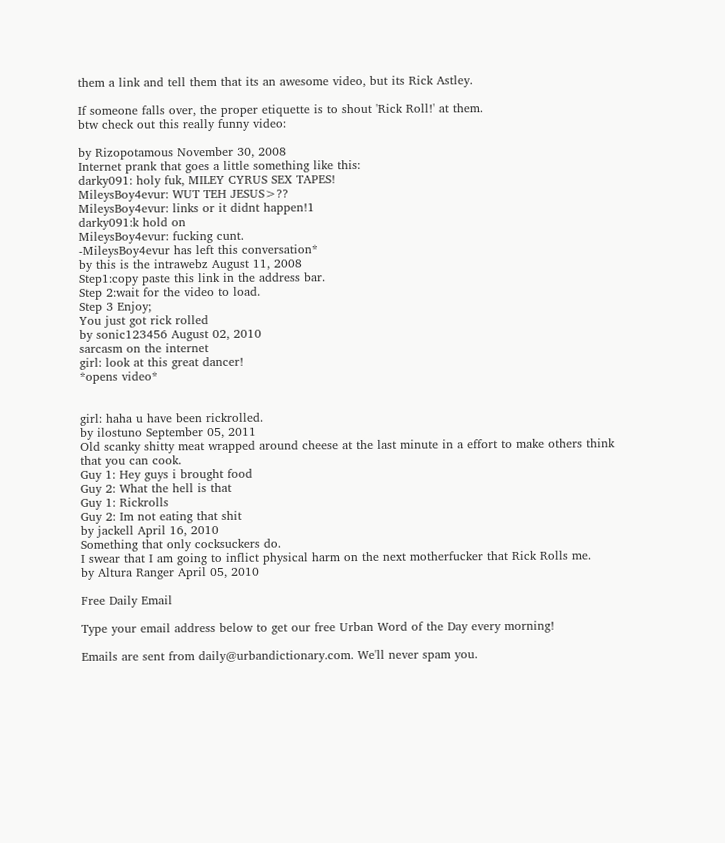them a link and tell them that its an awesome video, but its Rick Astley.

If someone falls over, the proper etiquette is to shout 'Rick Roll!' at them.
btw check out this really funny video:

by Rizopotamous November 30, 2008
Internet prank that goes a little something like this:
darky091: holy fuk, MILEY CYRUS SEX TAPES!
MileysBoy4evur: WUT TEH JESUS>??
MileysBoy4evur: links or it didnt happen!1
darky091:k hold on
MileysBoy4evur: fucking cunt.
-MileysBoy4evur has left this conversation*
by this is the intrawebz August 11, 2008
Step1:copy paste this link in the address bar.
Step 2:wait for the video to load.
Step 3 Enjoy;
You just got rick rolled
by sonic123456 August 02, 2010
sarcasm on the internet
girl: look at this great dancer!
*opens video*


girl: haha u have been rickrolled.
by ilostuno September 05, 2011
Old scanky shitty meat wrapped around cheese at the last minute in a effort to make others think that you can cook.
Guy 1: Hey guys i brought food
Guy 2: What the hell is that
Guy 1: Rickrolls
Guy 2: Im not eating that shit
by jackell April 16, 2010
Something that only cocksuckers do.
I swear that I am going to inflict physical harm on the next motherfucker that Rick Rolls me.
by Altura Ranger April 05, 2010

Free Daily Email

Type your email address below to get our free Urban Word of the Day every morning!

Emails are sent from daily@urbandictionary.com. We'll never spam you.